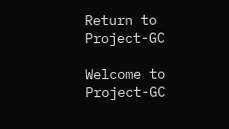Return to Project-GC

Welcome to Project-GC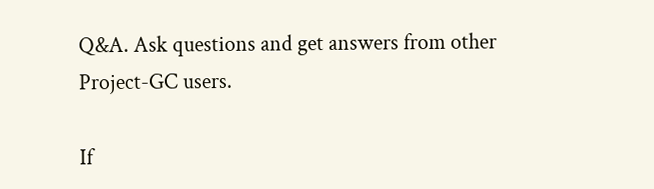Q&A. Ask questions and get answers from other Project-GC users.

If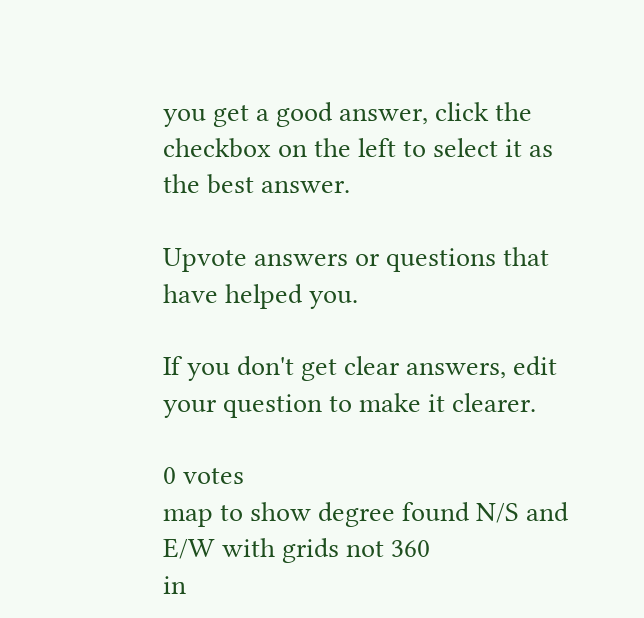you get a good answer, click the checkbox on the left to select it as the best answer.

Upvote answers or questions that have helped you.

If you don't get clear answers, edit your question to make it clearer.

0 votes
map to show degree found N/S and E/W with grids not 360
in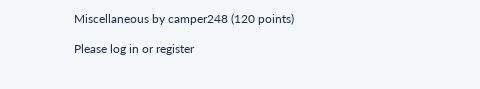Miscellaneous by camper248 (120 points)

Please log in or register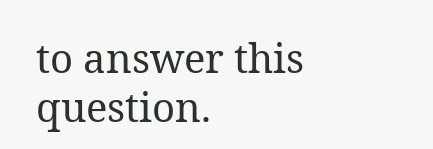to answer this question.